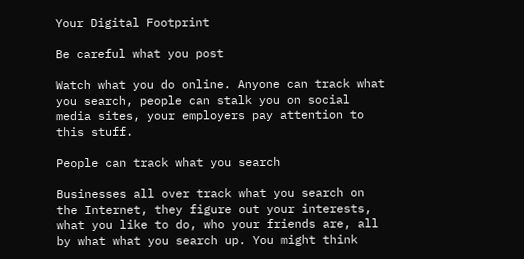Your Digital Footprint

Be careful what you post

Watch what you do online. Anyone can track what you search, people can stalk you on social media sites, your employers pay attention to this stuff.

People can track what you search

Businesses all over track what you search on the Internet, they figure out your interests, what you like to do, who your friends are, all by what what you search up. You might think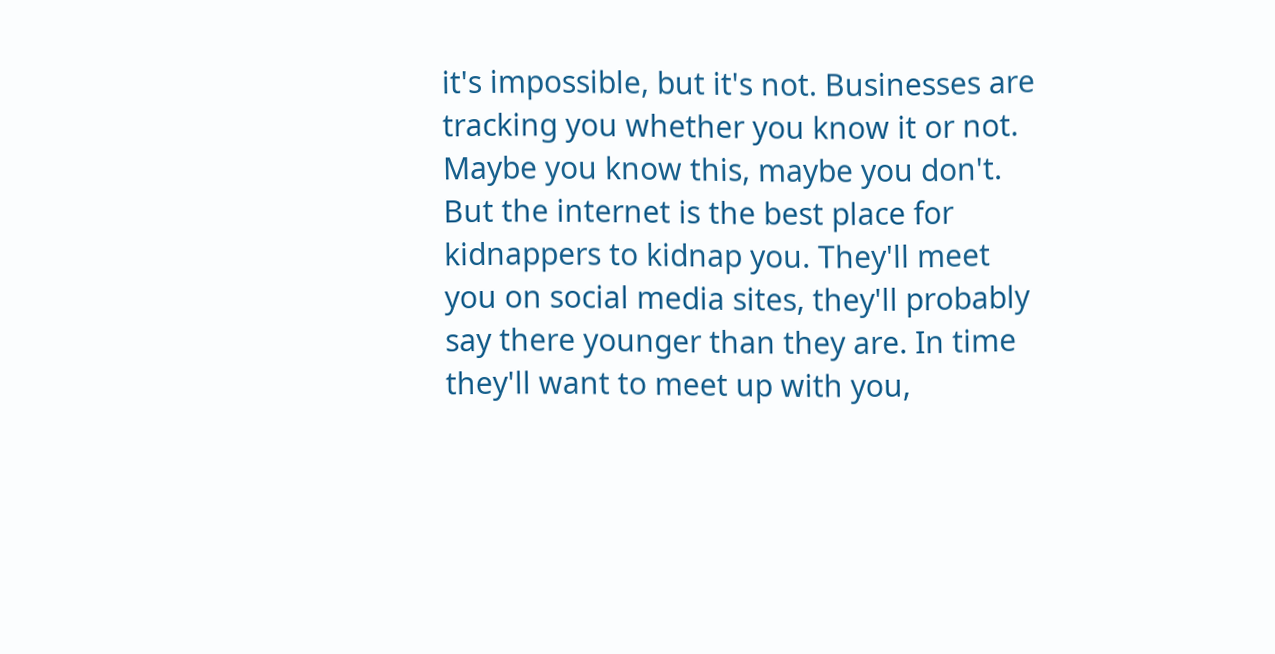it's impossible, but it's not. Businesses are tracking you whether you know it or not.
Maybe you know this, maybe you don't. But the internet is the best place for kidnappers to kidnap you. They'll meet you on social media sites, they'll probably say there younger than they are. In time they'll want to meet up with you,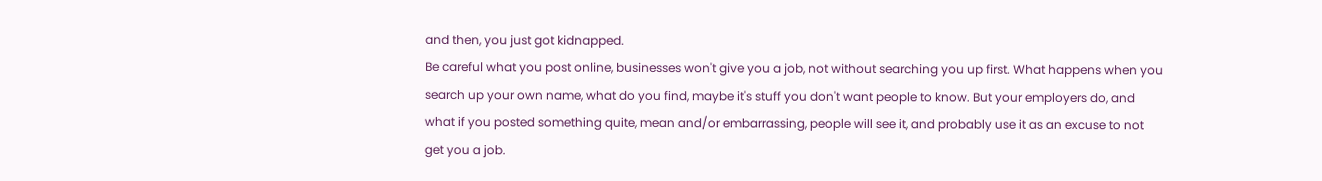and then, you just got kidnapped.
Be careful what you post online, businesses won't give you a job, not without searching you up first. What happens when you search up your own name, what do you find, maybe it's stuff you don't want people to know. But your employers do, and what if you posted something quite, mean and/or embarrassing, people will see it, and probably use it as an excuse to not get you a job.